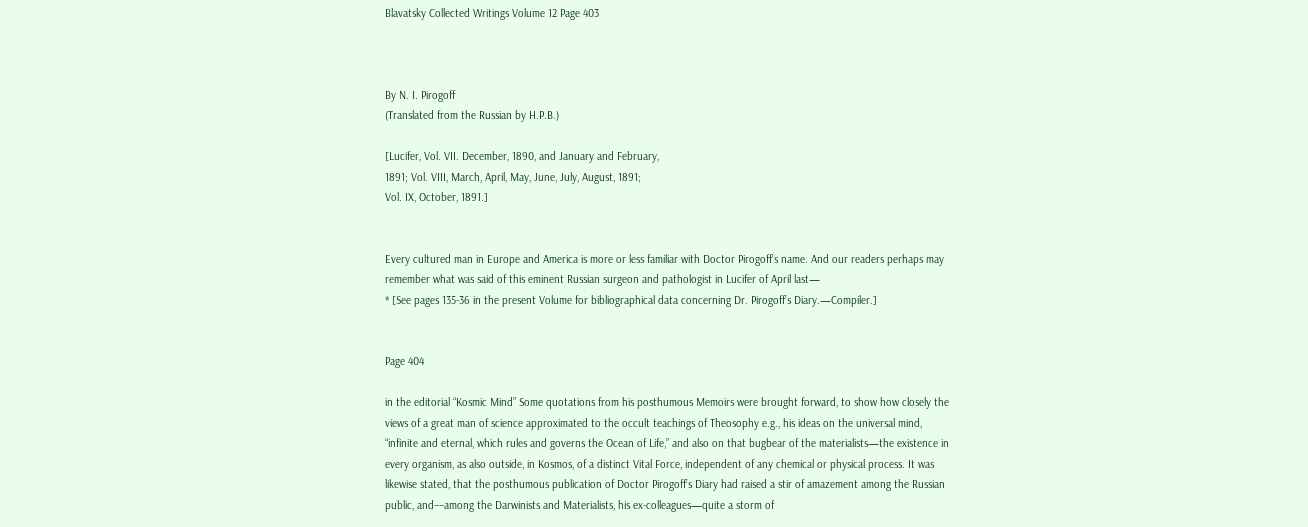Blavatsky Collected Writings Volume 12 Page 403



By N. I. Pirogoff
(Translated from the Russian by H.P.B.)

[Lucifer, Vol. VII. December, 1890, and January and February,
1891; Vol. VIII, March, April, May, June, July, August, 1891;
Vol. IX, October, 1891.]


Every cultured man in Europe and America is more or less familiar with Doctor Pirogoff’s name. And our readers perhaps may remember what was said of this eminent Russian surgeon and pathologist in Lucifer of April last—
* [See pages 135-36 in the present Volume for bibliographical data concerning Dr. Pirogoff’s Diary.—Compiler.]


Page 404

in the editorial “Kosmic Mind” Some quotations from his posthumous Memoirs were brought forward, to show how closely the views of a great man of science approximated to the occult teachings of Theosophy e.g., his ideas on the universal mind, “infinite and eternal, which rules and governs the Ocean of Life,” and also on that bugbear of the materialists—the existence in every organism, as also outside, in Kosmos, of a distinct Vital Force, independent of any chemical or physical process. It was likewise stated, that the posthumous publication of Doctor Pirogoff’s Diary had raised a stir of amazement among the Russian public, and––among the Darwinists and Materialists, his ex-colleagues—quite a storm of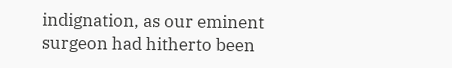indignation, as our eminent surgeon had hitherto been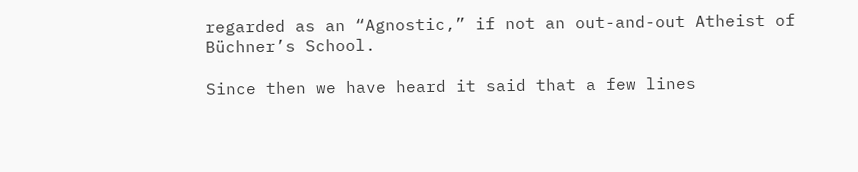regarded as an “Agnostic,” if not an out-and-out Atheist of Büchner’s School.

Since then we have heard it said that a few lines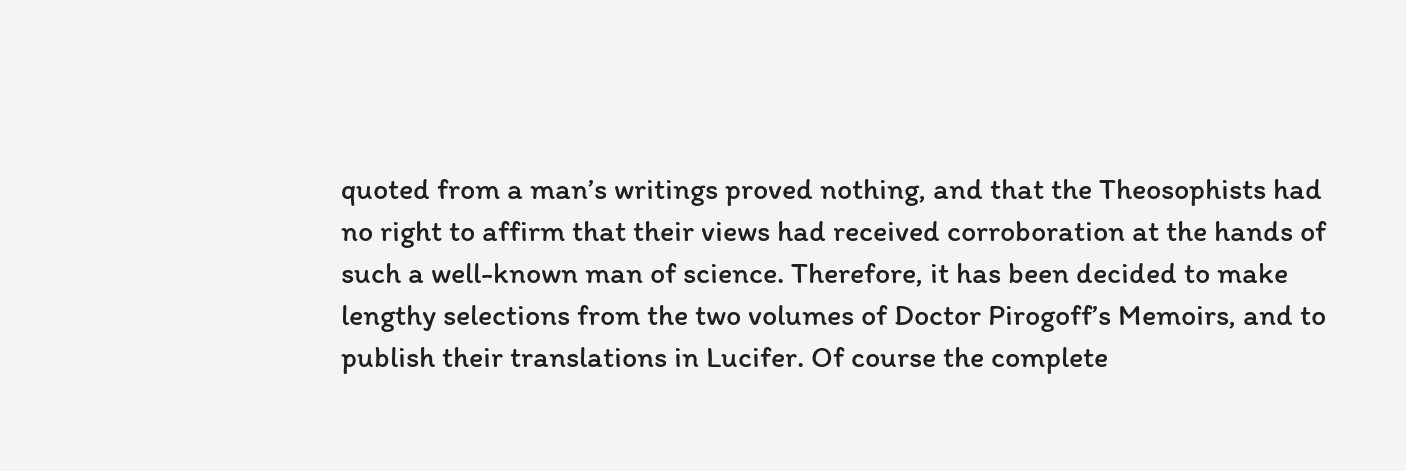quoted from a man’s writings proved nothing, and that the Theosophists had no right to affirm that their views had received corroboration at the hands of such a well-known man of science. Therefore, it has been decided to make lengthy selections from the two volumes of Doctor Pirogoff’s Memoirs, and to publish their translations in Lucifer. Of course the complete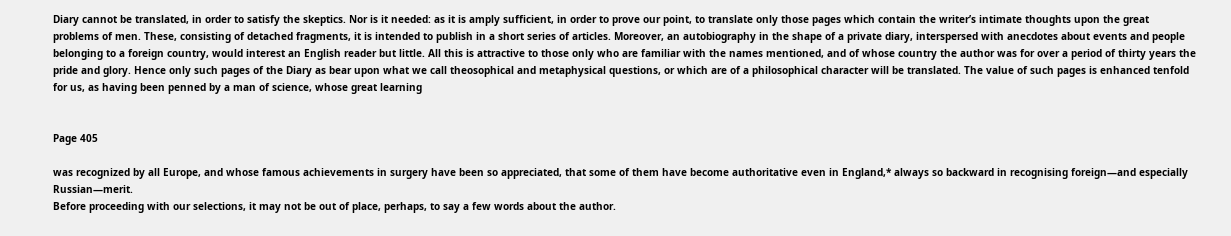Diary cannot be translated, in order to satisfy the skeptics. Nor is it needed: as it is amply sufficient, in order to prove our point, to translate only those pages which contain the writer’s intimate thoughts upon the great problems of men. These, consisting of detached fragments, it is intended to publish in a short series of articles. Moreover, an autobiography in the shape of a private diary, interspersed with anecdotes about events and people belonging to a foreign country, would interest an English reader but little. All this is attractive to those only who are familiar with the names mentioned, and of whose country the author was for over a period of thirty years the pride and glory. Hence only such pages of the Diary as bear upon what we call theosophical and metaphysical questions, or which are of a philosophical character will be translated. The value of such pages is enhanced tenfold for us, as having been penned by a man of science, whose great learning


Page 405

was recognized by all Europe, and whose famous achievements in surgery have been so appreciated, that some of them have become authoritative even in England,* always so backward in recognising foreign—and especially Russian—merit.
Before proceeding with our selections, it may not be out of place, perhaps, to say a few words about the author.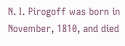N. I. Pirogoff was born in November, 1810, and died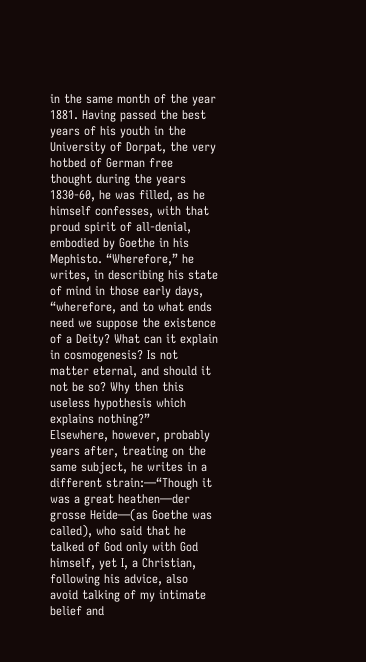in the same month of the year 1881. Having passed the best years of his youth in the University of Dorpat, the very hotbed of German free thought during the years 1830-60, he was filled, as he himself confesses, with that proud spirit of all-denial, embodied by Goethe in his Mephisto. “Wherefore,” he writes, in describing his state of mind in those early days, “wherefore, and to what ends need we suppose the existence of a Deity? What can it explain in cosmogenesis? Is not matter eternal, and should it not be so? Why then this useless hypothesis which explains nothing?”
Elsewhere, however, probably years after, treating on the same subject, he writes in a different strain:—“Though it was a great heathen—der grosse Heide—(as Goethe was called), who said that he talked of God only with God himself, yet I, a Christian, following his advice, also avoid talking of my intimate belief and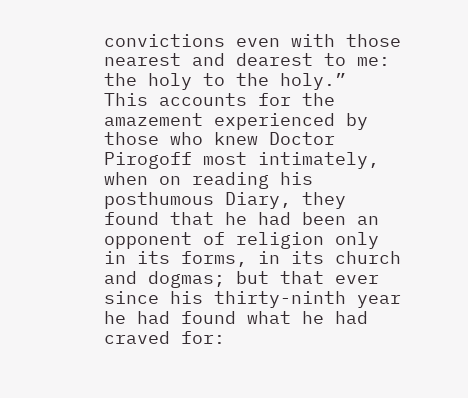convictions even with those nearest and dearest to me: the holy to the holy.”
This accounts for the amazement experienced by those who knew Doctor Pirogoff most intimately, when on reading his posthumous Diary, they found that he had been an opponent of religion only in its forms, in its church and dogmas; but that ever since his thirty-ninth year he had found what he had craved for: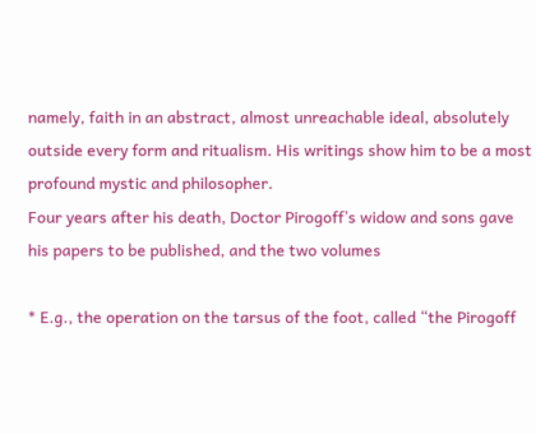namely, faith in an abstract, almost unreachable ideal, absolutely outside every form and ritualism. His writings show him to be a most profound mystic and philosopher.
Four years after his death, Doctor Pirogoff’s widow and sons gave his papers to be published, and the two volumes

* E.g., the operation on the tarsus of the foot, called “the Pirogoff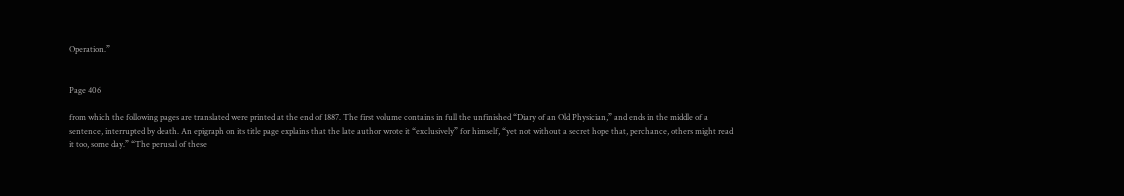Operation.”


Page 406

from which the following pages are translated were printed at the end of 1887. The first volume contains in full the unfinished “Diary of an Old Physician,” and ends in the middle of a sentence, interrupted by death. An epigraph on its title page explains that the late author wrote it “exclusively” for himself, “yet not without a secret hope that, perchance, others might read it too, some day.” “The perusal of these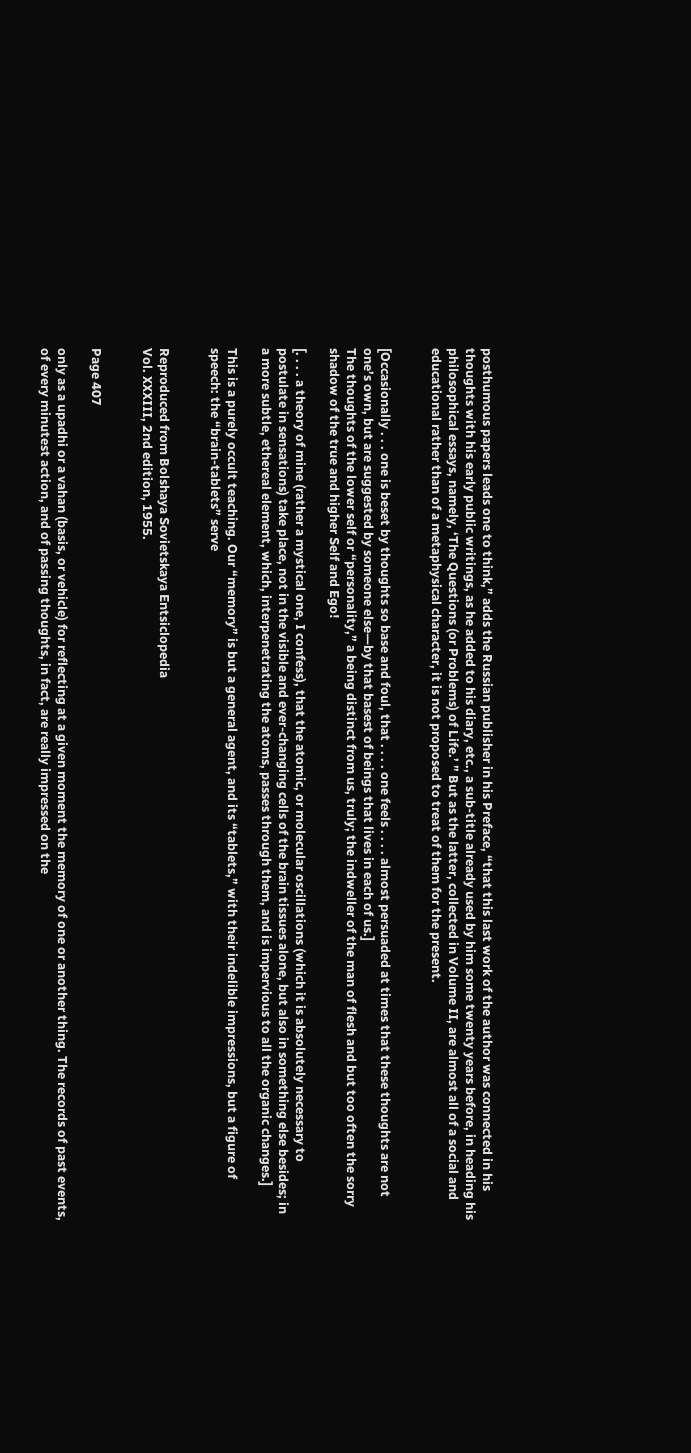posthumous papers leads one to think,” adds the Russian publisher in his Preface, “that this last work of the author was connected in his thoughts with his early public writings, as he added to his diary, etc., a sub-title already used by him some twenty years before, in heading his philosophical essays, namely, ‘The Questions (or Problems) of Life.’ ” But as the latter, collected in Volume II, are almost all of a social and educational rather than of a metaphysical character, it is not proposed to treat of them for the present.


[Occasionally . . . one is beset by thoughts so base and foul, that . . . . one feels . . . . almost persuaded at times that these thoughts are not one’s own, but are suggested by someone else—by that basest of beings that lives in each of us.]
The thoughts of the lower self or “personality,” a being distinct from us, truly; the indweller of the man of flesh and but too often the sorry shadow of the true and higher Self and Ego!

[. . . . a theory of mine (rather a mystical one, I confess), that the atomic, or molecular oscillations (which it is absolutely necessary to postulate in sensations) take place, not in the visible and ever-changing cells of the brain tissues alone, but also in something else besides; in a more subtle, ethereal element, which, interpenetrating the atoms, passes through them, and is impervious to all the organic changes.]

This is a purely occult teaching. Our “memory” is but a general agent, and its “tablets,” with their indelible impressions, but a figure of speech: the “brain-tablets” serve


Reproduced from Bolshaya Sovietskaya Entsiclopedia
Vol. XXXIII, 2nd edition, 1955.


Page 407

only as a upadhi or a vahan (basis, or vehicle) for reflecting at a given moment the memory of one or another thing. The records of past events, of every minutest action, and of passing thoughts, in fact, are really impressed on the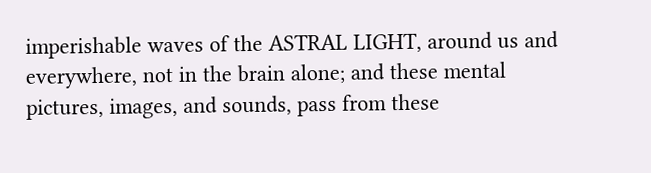imperishable waves of the ASTRAL LIGHT, around us and everywhere, not in the brain alone; and these mental pictures, images, and sounds, pass from these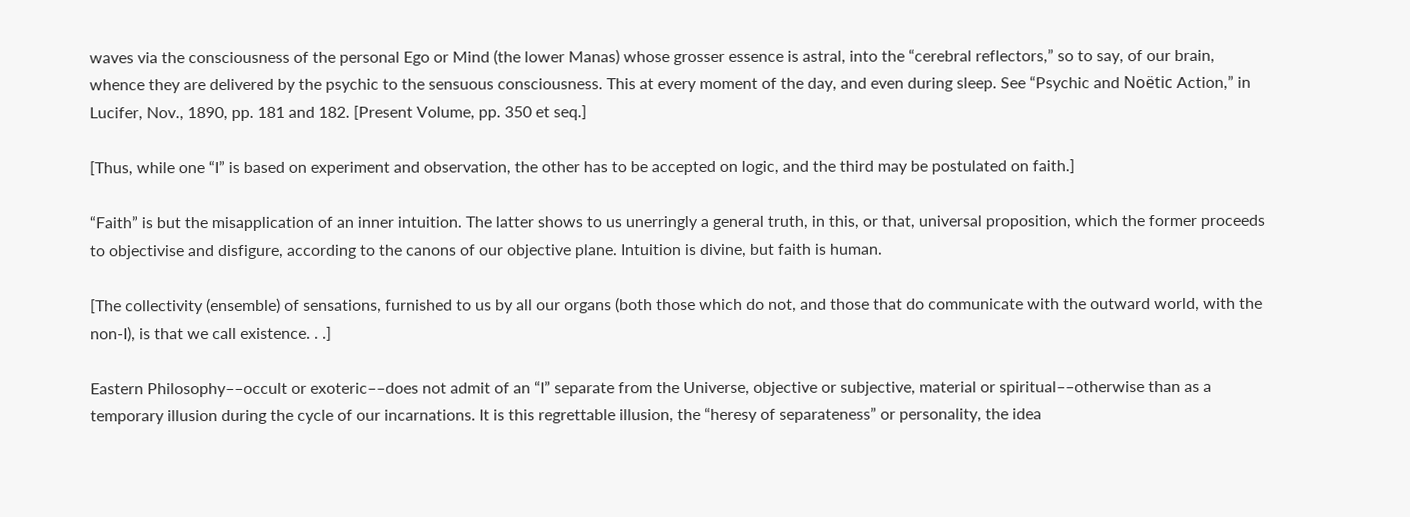waves via the consciousness of the personal Ego or Mind (the lower Manas) whose grosser essence is astral, into the “cerebral reflectors,” so to say, of our brain, whence they are delivered by the psychic to the sensuous consciousness. This at every moment of the day, and even during sleep. See “Psychic and Noëtic Action,” in Lucifer, Nov., 1890, pp. 181 and 182. [Present Volume, pp. 350 et seq.]

[Thus, while one “I” is based on experiment and observation, the other has to be accepted on logic, and the third may be postulated on faith.]

“Faith” is but the misapplication of an inner intuition. The latter shows to us unerringly a general truth, in this, or that, universal proposition, which the former proceeds to objectivise and disfigure, according to the canons of our objective plane. Intuition is divine, but faith is human.

[The collectivity (ensemble) of sensations, furnished to us by all our organs (both those which do not, and those that do communicate with the outward world, with the non-I), is that we call existence. . .]

Eastern Philosophy––occult or exoteric––does not admit of an “I” separate from the Universe, objective or subjective, material or spiritual––otherwise than as a temporary illusion during the cycle of our incarnations. It is this regrettable illusion, the “heresy of separateness” or personality, the idea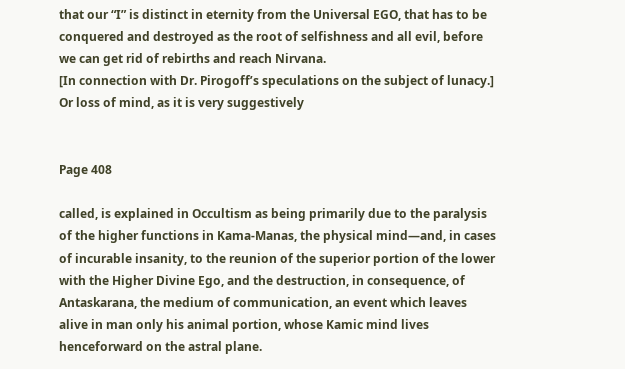that our “I” is distinct in eternity from the Universal EGO, that has to be conquered and destroyed as the root of selfishness and all evil, before we can get rid of rebirths and reach Nirvana.
[In connection with Dr. Pirogoff’s speculations on the subject of lunacy.] Or loss of mind, as it is very suggestively


Page 408

called, is explained in Occultism as being primarily due to the paralysis of the higher functions in Kama-Manas, the physical mind—and, in cases of incurable insanity, to the reunion of the superior portion of the lower with the Higher Divine Ego, and the destruction, in consequence, of Antaskarana, the medium of communication, an event which leaves alive in man only his animal portion, whose Kamic mind lives henceforward on the astral plane.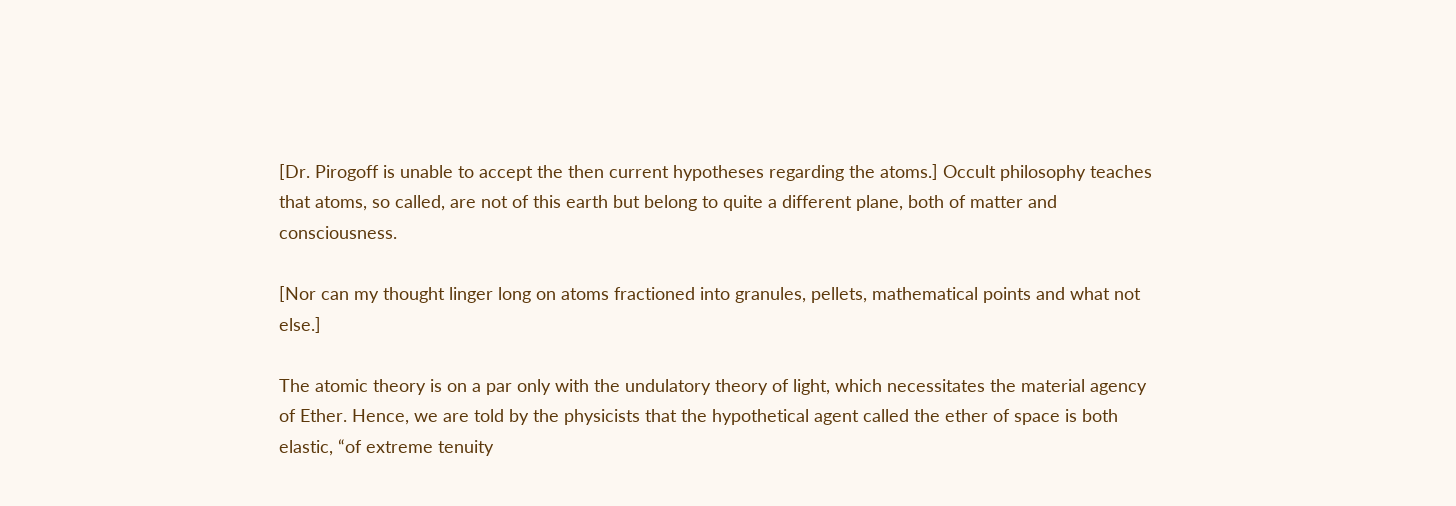[Dr. Pirogoff is unable to accept the then current hypotheses regarding the atoms.] Occult philosophy teaches that atoms, so called, are not of this earth but belong to quite a different plane, both of matter and consciousness.

[Nor can my thought linger long on atoms fractioned into granules, pellets, mathematical points and what not else.]

The atomic theory is on a par only with the undulatory theory of light, which necessitates the material agency of Ether. Hence, we are told by the physicists that the hypothetical agent called the ether of space is both elastic, “of extreme tenuity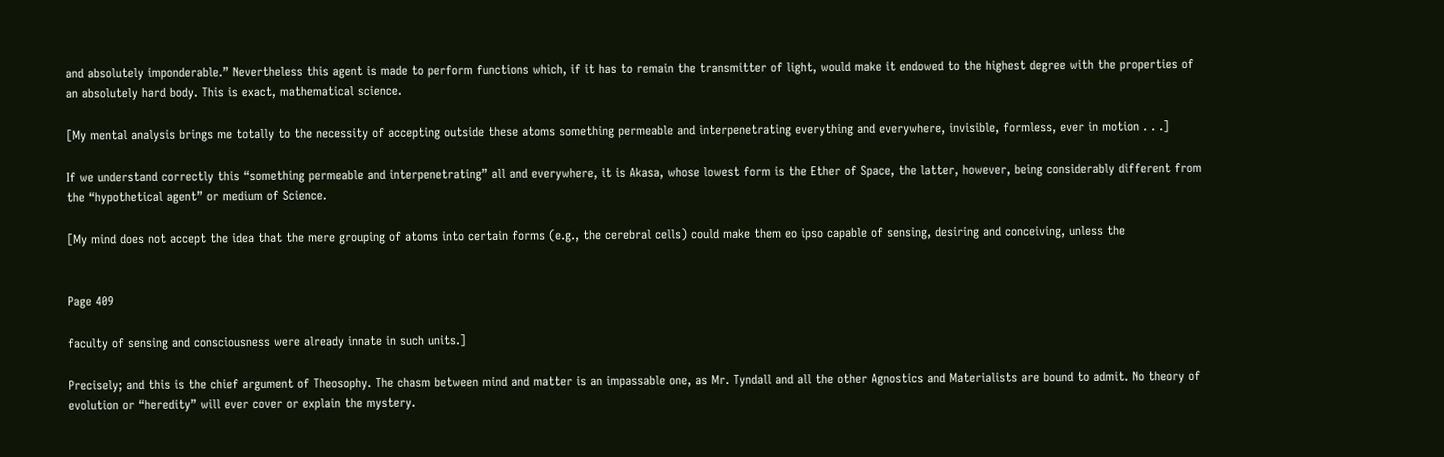and absolutely imponderable.” Nevertheless this agent is made to perform functions which, if it has to remain the transmitter of light, would make it endowed to the highest degree with the properties of an absolutely hard body. This is exact, mathematical science.

[My mental analysis brings me totally to the necessity of accepting outside these atoms something permeable and interpenetrating everything and everywhere, invisible, formless, ever in motion . . .]

If we understand correctly this “something permeable and interpenetrating” all and everywhere, it is Akasa, whose lowest form is the Ether of Space, the latter, however, being considerably different from the “hypothetical agent” or medium of Science.

[My mind does not accept the idea that the mere grouping of atoms into certain forms (e.g., the cerebral cells) could make them eo ipso capable of sensing, desiring and conceiving, unless the


Page 409

faculty of sensing and consciousness were already innate in such units.]

Precisely; and this is the chief argument of Theosophy. The chasm between mind and matter is an impassable one, as Mr. Tyndall and all the other Agnostics and Materialists are bound to admit. No theory of evolution or “heredity” will ever cover or explain the mystery.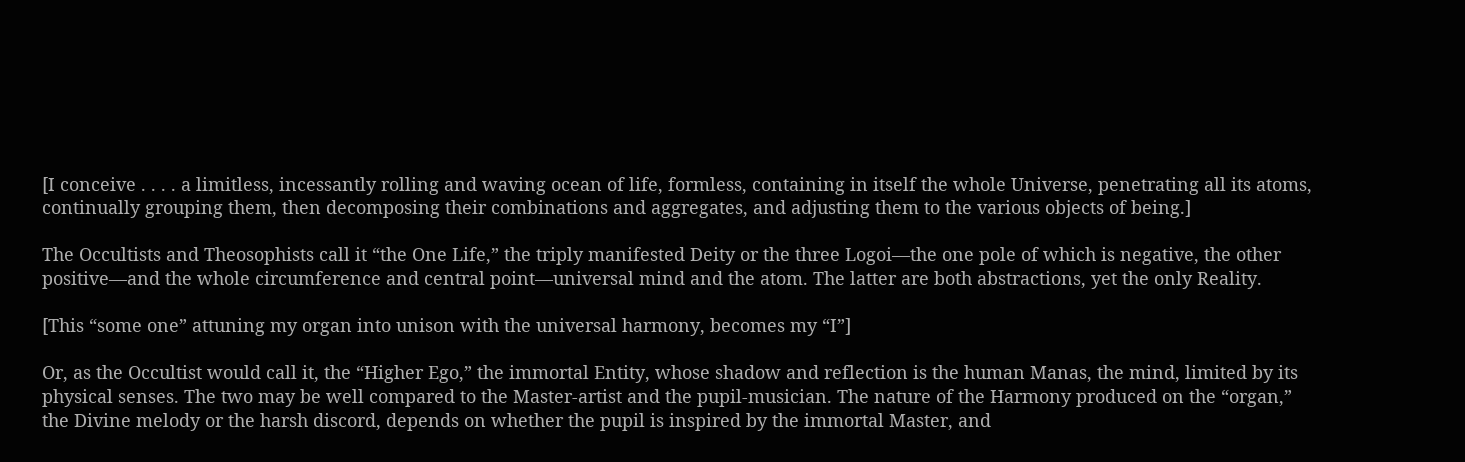[I conceive . . . . a limitless, incessantly rolling and waving ocean of life, formless, containing in itself the whole Universe, penetrating all its atoms, continually grouping them, then decomposing their combinations and aggregates, and adjusting them to the various objects of being.]

The Occultists and Theosophists call it “the One Life,” the triply manifested Deity or the three Logoi—the one pole of which is negative, the other positive—and the whole circumference and central point—universal mind and the atom. The latter are both abstractions, yet the only Reality.

[This “some one” attuning my organ into unison with the universal harmony, becomes my “I”]

Or, as the Occultist would call it, the “Higher Ego,” the immortal Entity, whose shadow and reflection is the human Manas, the mind, limited by its physical senses. The two may be well compared to the Master-artist and the pupil-musician. The nature of the Harmony produced on the “organ,” the Divine melody or the harsh discord, depends on whether the pupil is inspired by the immortal Master, and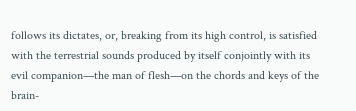follows its dictates, or, breaking from its high control, is satisfied with the terrestrial sounds produced by itself conjointly with its evil companion—the man of flesh—on the chords and keys of the brain-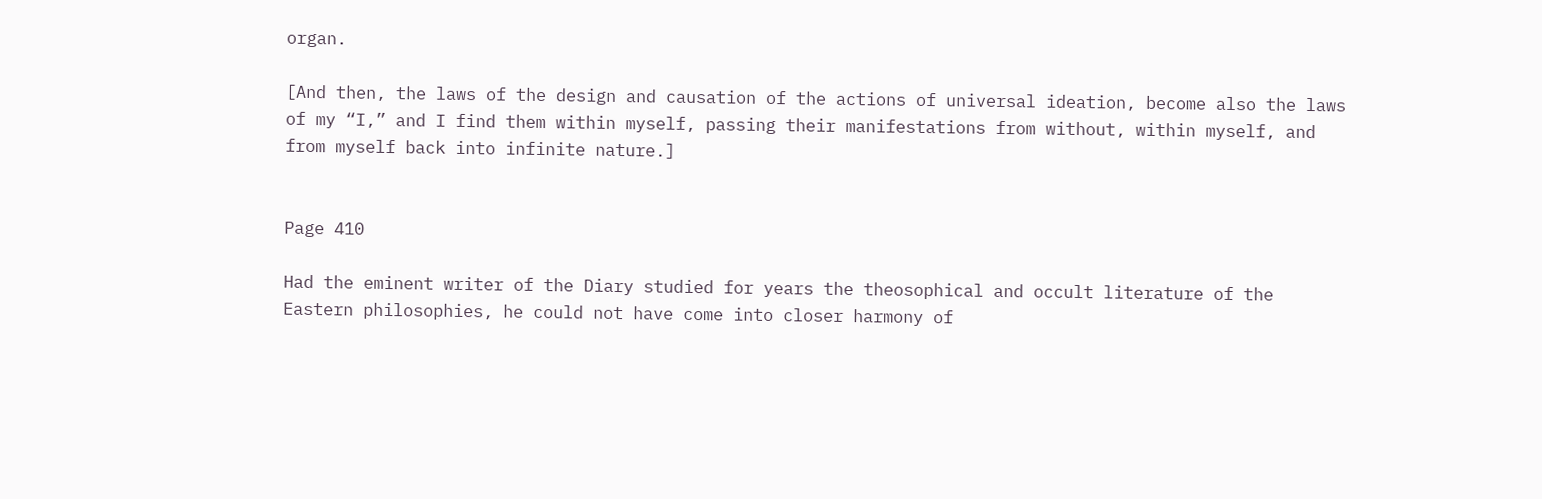organ.

[And then, the laws of the design and causation of the actions of universal ideation, become also the laws of my “I,” and I find them within myself, passing their manifestations from without, within myself, and from myself back into infinite nature.]


Page 410

Had the eminent writer of the Diary studied for years the theosophical and occult literature of the Eastern philosophies, he could not have come into closer harmony of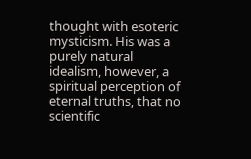thought with esoteric mysticism. His was a purely natural idealism, however, a spiritual perception of eternal truths, that no scientific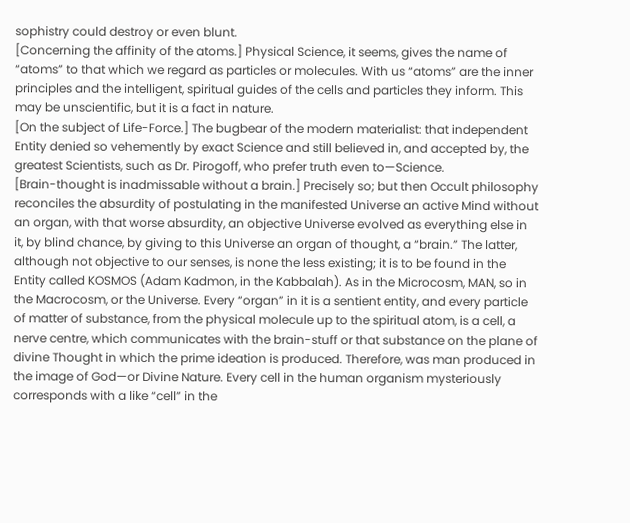sophistry could destroy or even blunt.
[Concerning the affinity of the atoms.] Physical Science, it seems, gives the name of “atoms” to that which we regard as particles or molecules. With us “atoms” are the inner principles and the intelligent, spiritual guides of the cells and particles they inform. This may be unscientific, but it is a fact in nature.
[On the subject of Life-Force.] The bugbear of the modern materialist: that independent Entity denied so vehemently by exact Science and still believed in, and accepted by, the greatest Scientists, such as Dr. Pirogoff, who prefer truth even to—Science.
[Brain-thought is inadmissable without a brain.] Precisely so; but then Occult philosophy reconciles the absurdity of postulating in the manifested Universe an active Mind without an organ, with that worse absurdity, an objective Universe evolved as everything else in it, by blind chance, by giving to this Universe an organ of thought, a “brain.” The latter, although not objective to our senses, is none the less existing; it is to be found in the Entity called KOSMOS (Adam Kadmon, in the Kabbalah). As in the Microcosm, MAN, so in the Macrocosm, or the Universe. Every “organ” in it is a sentient entity, and every particle of matter of substance, from the physical molecule up to the spiritual atom, is a cell, a nerve centre, which communicates with the brain-stuff or that substance on the plane of divine Thought in which the prime ideation is produced. Therefore, was man produced in the image of God—or Divine Nature. Every cell in the human organism mysteriously corresponds with a like “cell” in the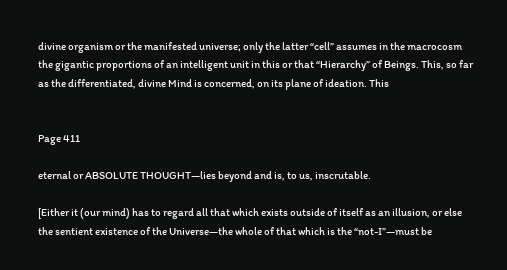divine organism or the manifested universe; only the latter “cell” assumes in the macrocosm the gigantic proportions of an intelligent unit in this or that “Hierarchy” of Beings. This, so far as the differentiated, divine Mind is concerned, on its plane of ideation. This


Page 411

eternal or ABSOLUTE THOUGHT—lies beyond and is, to us, inscrutable.

[Either it (our mind) has to regard all that which exists outside of itself as an illusion, or else the sentient existence of the Universe—the whole of that which is the “not-I”—must be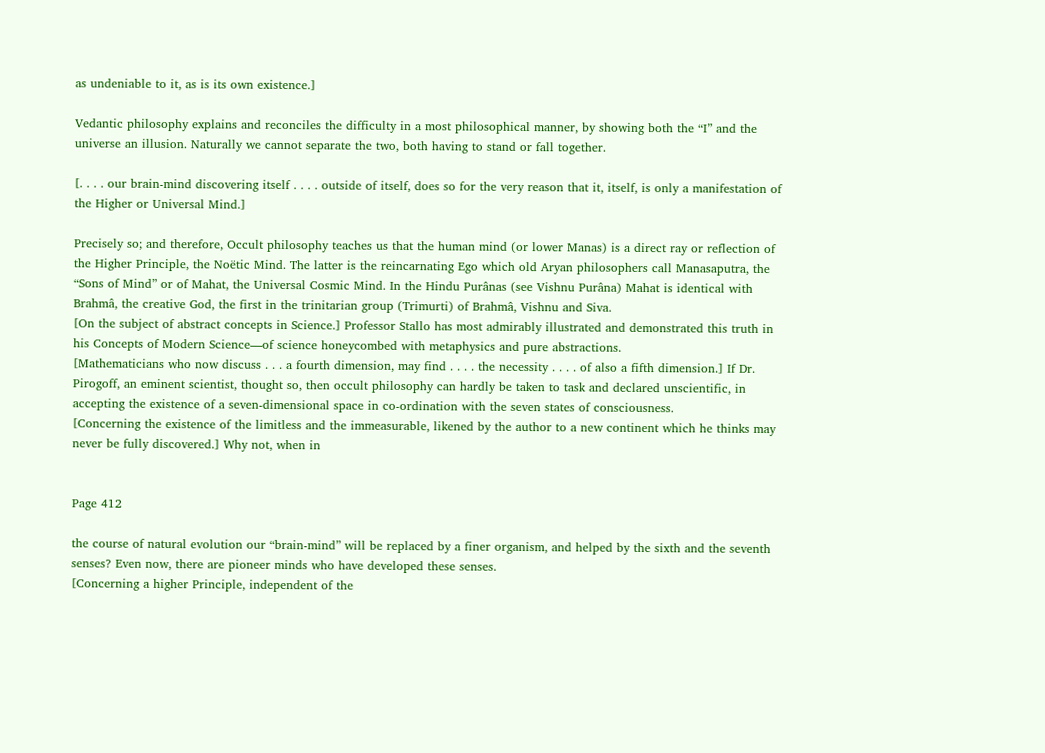as undeniable to it, as is its own existence.]

Vedantic philosophy explains and reconciles the difficulty in a most philosophical manner, by showing both the “I” and the universe an illusion. Naturally we cannot separate the two, both having to stand or fall together.

[. . . . our brain-mind discovering itself . . . . outside of itself, does so for the very reason that it, itself, is only a manifestation of the Higher or Universal Mind.]

Precisely so; and therefore, Occult philosophy teaches us that the human mind (or lower Manas) is a direct ray or reflection of the Higher Principle, the Noëtic Mind. The latter is the reincarnating Ego which old Aryan philosophers call Manasaputra, the “Sons of Mind” or of Mahat, the Universal Cosmic Mind. In the Hindu Purânas (see Vishnu Purâna) Mahat is identical with Brahmâ, the creative God, the first in the trinitarian group (Trimurti) of Brahmâ, Vishnu and Siva.
[On the subject of abstract concepts in Science.] Professor Stallo has most admirably illustrated and demonstrated this truth in his Concepts of Modern Science—of science honeycombed with metaphysics and pure abstractions.
[Mathematicians who now discuss . . . a fourth dimension, may find . . . . the necessity . . . . of also a fifth dimension.] If Dr. Pirogoff, an eminent scientist, thought so, then occult philosophy can hardly be taken to task and declared unscientific, in accepting the existence of a seven-dimensional space in co-ordination with the seven states of consciousness.
[Concerning the existence of the limitless and the immeasurable, likened by the author to a new continent which he thinks may never be fully discovered.] Why not, when in


Page 412

the course of natural evolution our “brain-mind” will be replaced by a finer organism, and helped by the sixth and the seventh senses? Even now, there are pioneer minds who have developed these senses.
[Concerning a higher Principle, independent of the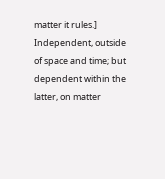matter it rules.] Independent, outside of space and time; but dependent within the latter, on matter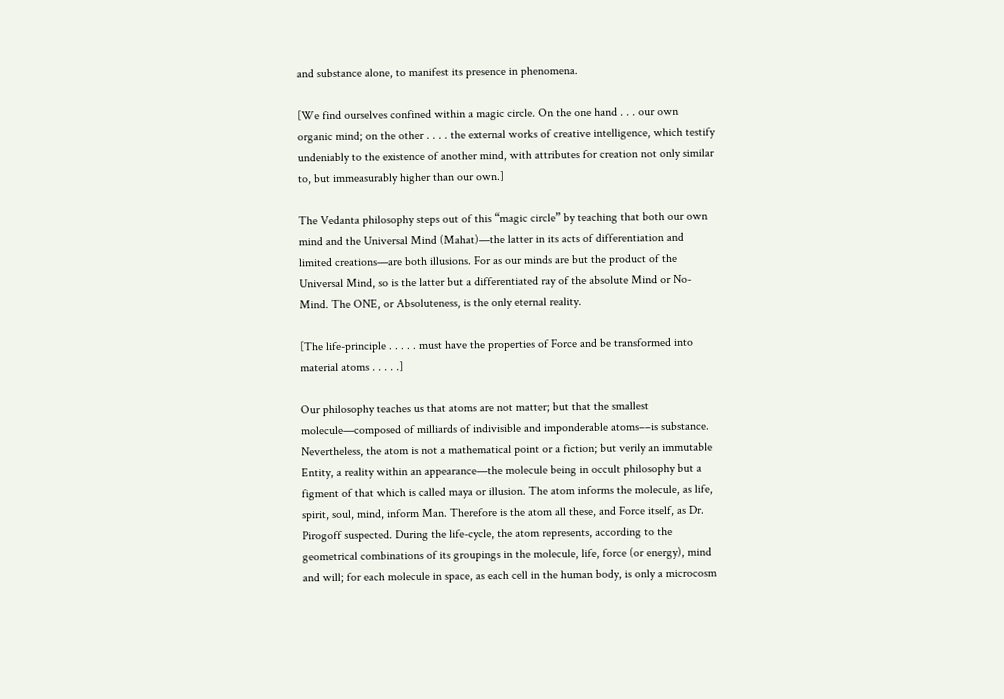and substance alone, to manifest its presence in phenomena.

[We find ourselves confined within a magic circle. On the one hand . . . our own organic mind; on the other . . . . the external works of creative intelligence, which testify undeniably to the existence of another mind, with attributes for creation not only similar to, but immeasurably higher than our own.]

The Vedanta philosophy steps out of this “magic circle” by teaching that both our own mind and the Universal Mind (Mahat)—the latter in its acts of differentiation and limited creations—are both illusions. For as our minds are but the product of the Universal Mind, so is the latter but a differentiated ray of the absolute Mind or No-Mind. The ONE, or Absoluteness, is the only eternal reality.

[The life-principle . . . . . must have the properties of Force and be transformed into material atoms . . . . .]

Our philosophy teaches us that atoms are not matter; but that the smallest molecule—composed of milliards of indivisible and imponderable atoms––is substance. Nevertheless, the atom is not a mathematical point or a fiction; but verily an immutable Entity, a reality within an appearance—the molecule being in occult philosophy but a figment of that which is called maya or illusion. The atom informs the molecule, as life, spirit, soul, mind, inform Man. Therefore is the atom all these, and Force itself, as Dr. Pirogoff suspected. During the life-cycle, the atom represents, according to the geometrical combinations of its groupings in the molecule, life, force (or energy), mind and will; for each molecule in space, as each cell in the human body, is only a microcosm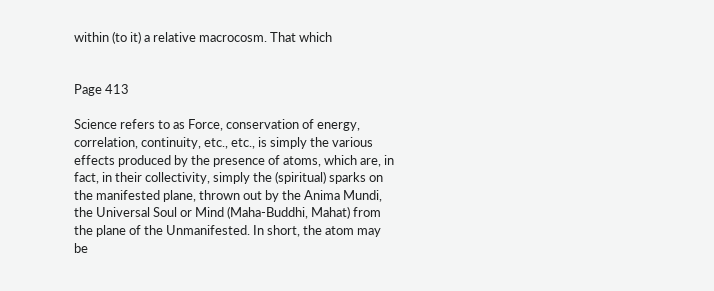within (to it) a relative macrocosm. That which


Page 413

Science refers to as Force, conservation of energy, correlation, continuity, etc., etc., is simply the various effects produced by the presence of atoms, which are, in fact, in their collectivity, simply the (spiritual) sparks on the manifested plane, thrown out by the Anima Mundi, the Universal Soul or Mind (Maha-Buddhi, Mahat) from the plane of the Unmanifested. In short, the atom may be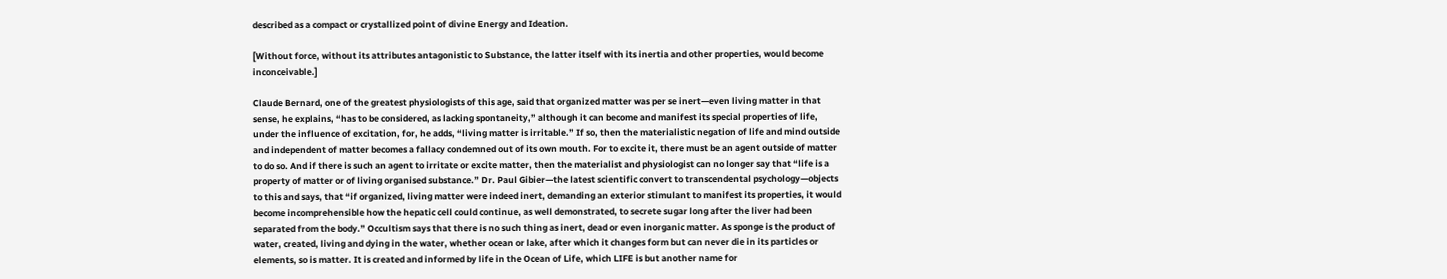described as a compact or crystallized point of divine Energy and Ideation.

[Without force, without its attributes antagonistic to Substance, the latter itself with its inertia and other properties, would become inconceivable.]

Claude Bernard, one of the greatest physiologists of this age, said that organized matter was per se inert—even living matter in that sense, he explains, “has to be considered, as lacking spontaneity,” although it can become and manifest its special properties of life, under the influence of excitation, for, he adds, “living matter is irritable.” If so, then the materialistic negation of life and mind outside and independent of matter becomes a fallacy condemned out of its own mouth. For to excite it, there must be an agent outside of matter to do so. And if there is such an agent to irritate or excite matter, then the materialist and physiologist can no longer say that “life is a property of matter or of living organised substance.” Dr. Paul Gibier—the latest scientific convert to transcendental psychology—objects to this and says, that “if organized, living matter were indeed inert, demanding an exterior stimulant to manifest its properties, it would become incomprehensible how the hepatic cell could continue, as well demonstrated, to secrete sugar long after the liver had been separated from the body.” Occultism says that there is no such thing as inert, dead or even inorganic matter. As sponge is the product of water, created, living and dying in the water, whether ocean or lake, after which it changes form but can never die in its particles or elements, so is matter. It is created and informed by life in the Ocean of Life, which LIFE is but another name for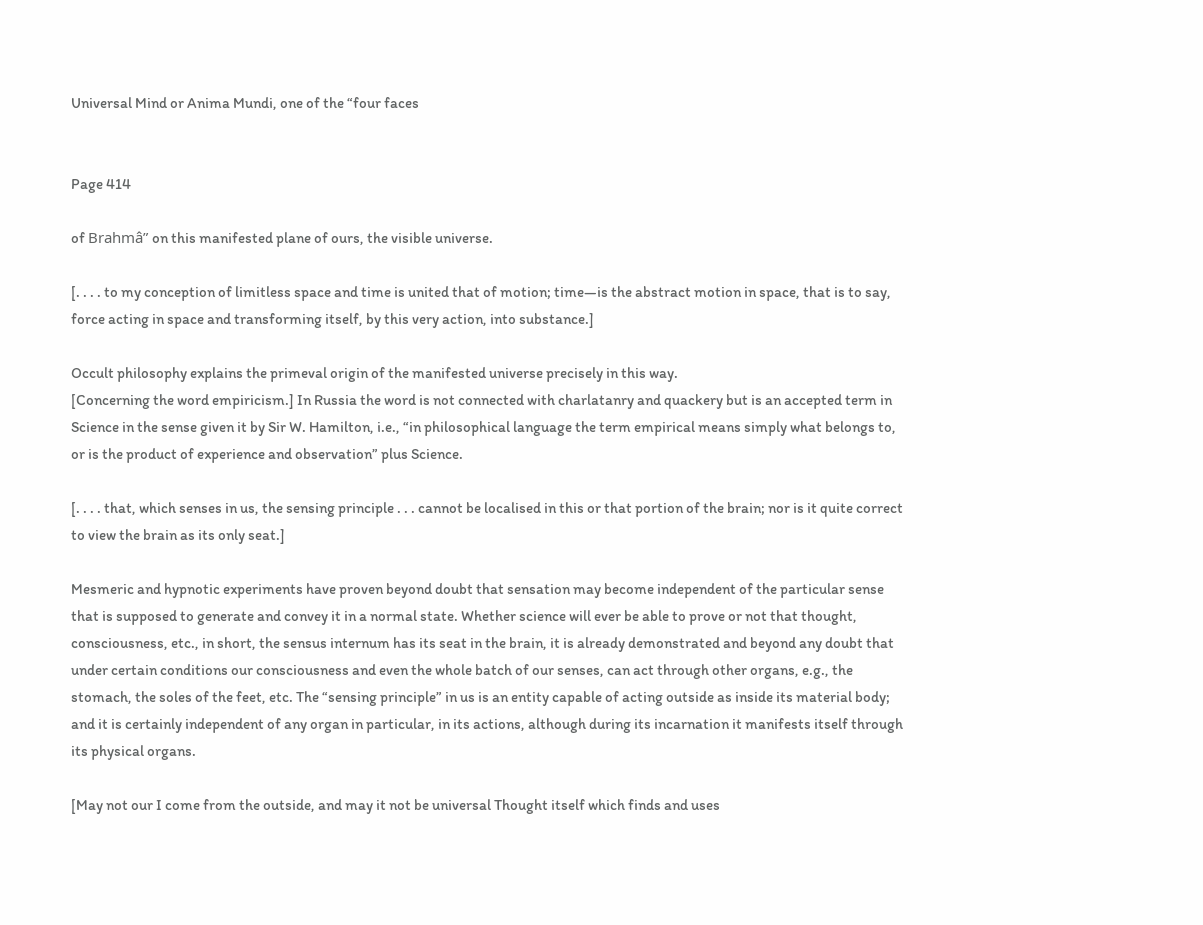Universal Mind or Anima Mundi, one of the “four faces


Page 414

of Brahmâ” on this manifested plane of ours, the visible universe.

[. . . . to my conception of limitless space and time is united that of motion; time—is the abstract motion in space, that is to say, force acting in space and transforming itself, by this very action, into substance.]

Occult philosophy explains the primeval origin of the manifested universe precisely in this way.
[Concerning the word empiricism.] In Russia the word is not connected with charlatanry and quackery but is an accepted term in Science in the sense given it by Sir W. Hamilton, i.e., “in philosophical language the term empirical means simply what belongs to, or is the product of experience and observation” plus Science.

[. . . . that, which senses in us, the sensing principle . . . cannot be localised in this or that portion of the brain; nor is it quite correct to view the brain as its only seat.]

Mesmeric and hypnotic experiments have proven beyond doubt that sensation may become independent of the particular sense that is supposed to generate and convey it in a normal state. Whether science will ever be able to prove or not that thought, consciousness, etc., in short, the sensus internum has its seat in the brain, it is already demonstrated and beyond any doubt that under certain conditions our consciousness and even the whole batch of our senses, can act through other organs, e.g., the stomach, the soles of the feet, etc. The “sensing principle” in us is an entity capable of acting outside as inside its material body; and it is certainly independent of any organ in particular, in its actions, although during its incarnation it manifests itself through its physical organs.

[May not our I come from the outside, and may it not be universal Thought itself which finds and uses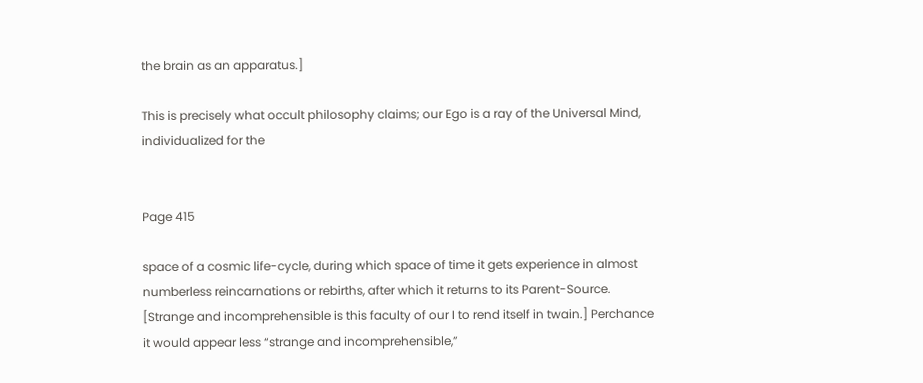the brain as an apparatus.]

This is precisely what occult philosophy claims; our Ego is a ray of the Universal Mind, individualized for the


Page 415

space of a cosmic life-cycle, during which space of time it gets experience in almost numberless reincarnations or rebirths, after which it returns to its Parent-Source.
[Strange and incomprehensible is this faculty of our I to rend itself in twain.] Perchance it would appear less “strange and incomprehensible,”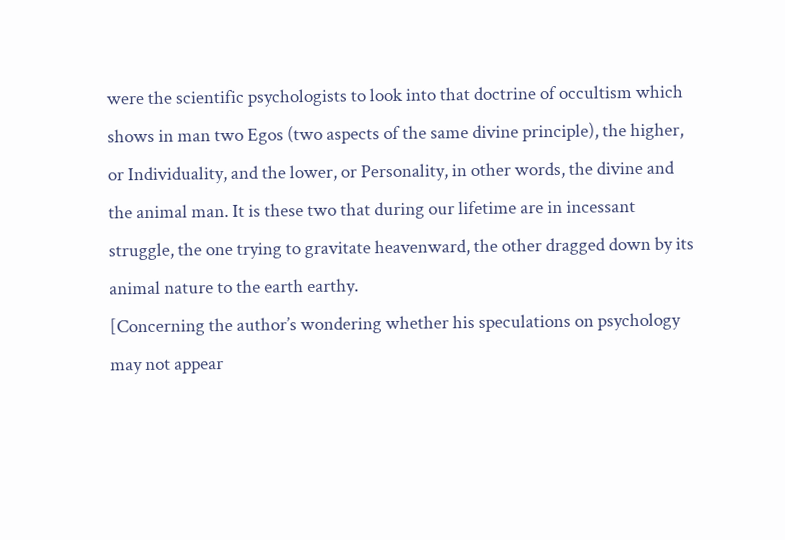were the scientific psychologists to look into that doctrine of occultism which shows in man two Egos (two aspects of the same divine principle), the higher, or Individuality, and the lower, or Personality, in other words, the divine and the animal man. It is these two that during our lifetime are in incessant struggle, the one trying to gravitate heavenward, the other dragged down by its animal nature to the earth earthy.
[Concerning the author’s wondering whether his speculations on psychology may not appear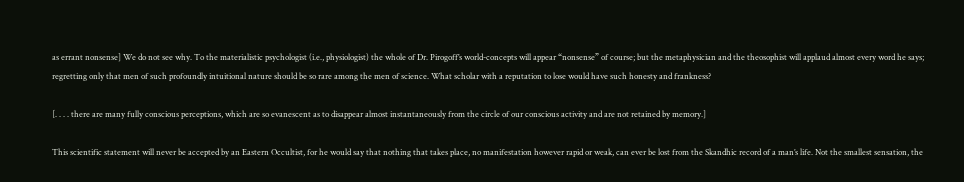as errant nonsense] We do not see why. To the materialistic psychologist (i.e., physiologist) the whole of Dr. Pirogoff’s world-concepts will appear “nonsense” of course; but the metaphysician and the theosophist will applaud almost every word he says; regretting only that men of such profoundly intuitional nature should be so rare among the men of science. What scholar with a reputation to lose would have such honesty and frankness?

[. . . . there are many fully conscious perceptions, which are so evanescent as to disappear almost instantaneously from the circle of our conscious activity and are not retained by memory.]

This scientific statement will never be accepted by an Eastern Occultist, for he would say that nothing that takes place, no manifestation however rapid or weak, can ever be lost from the Skandhic record of a man’s life. Not the smallest sensation, the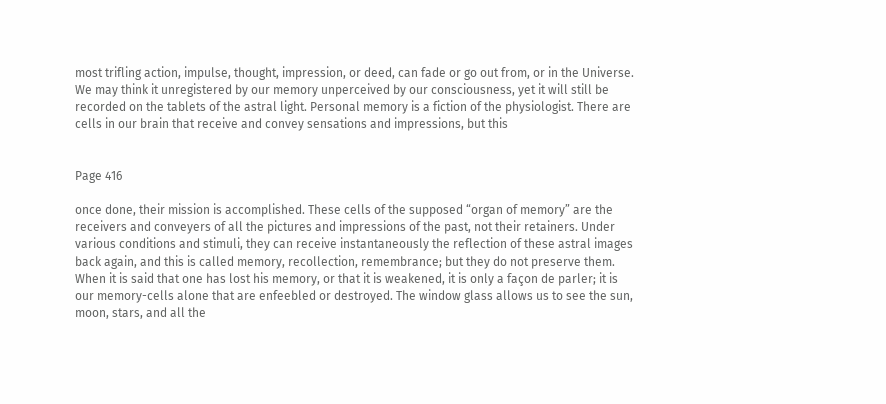most trifling action, impulse, thought, impression, or deed, can fade or go out from, or in the Universe. We may think it unregistered by our memory unperceived by our consciousness, yet it will still be recorded on the tablets of the astral light. Personal memory is a fiction of the physiologist. There are cells in our brain that receive and convey sensations and impressions, but this


Page 416

once done, their mission is accomplished. These cells of the supposed “organ of memory” are the receivers and conveyers of all the pictures and impressions of the past, not their retainers. Under various conditions and stimuli, they can receive instantaneously the reflection of these astral images back again, and this is called memory, recollection, remembrance; but they do not preserve them. When it is said that one has lost his memory, or that it is weakened, it is only a façon de parler; it is our memory-cells alone that are enfeebled or destroyed. The window glass allows us to see the sun, moon, stars, and all the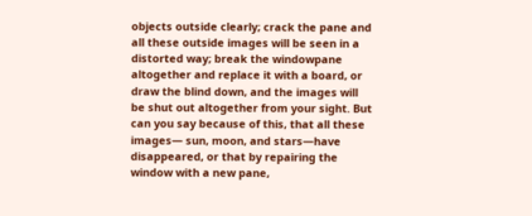objects outside clearly; crack the pane and all these outside images will be seen in a distorted way; break the windowpane altogether and replace it with a board, or draw the blind down, and the images will be shut out altogether from your sight. But can you say because of this, that all these images— sun, moon, and stars—have disappeared, or that by repairing the window with a new pane,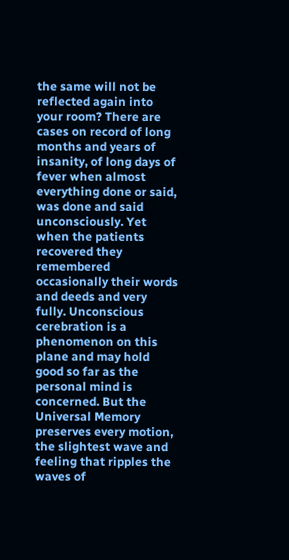the same will not be reflected again into your room? There are cases on record of long months and years of insanity, of long days of fever when almost everything done or said, was done and said unconsciously. Yet when the patients recovered they remembered occasionally their words and deeds and very fully. Unconscious cerebration is a phenomenon on this plane and may hold good so far as the personal mind is concerned. But the Universal Memory preserves every motion, the slightest wave and feeling that ripples the waves of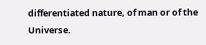differentiated nature, of man or of the Universe.